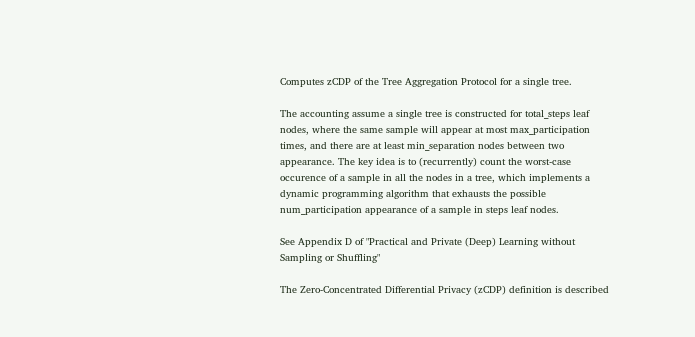Computes zCDP of the Tree Aggregation Protocol for a single tree.

The accounting assume a single tree is constructed for total_steps leaf nodes, where the same sample will appear at most max_participation times, and there are at least min_separation nodes between two appearance. The key idea is to (recurrently) count the worst-case occurence of a sample in all the nodes in a tree, which implements a dynamic programming algorithm that exhausts the possible num_participation appearance of a sample in steps leaf nodes.

See Appendix D of "Practical and Private (Deep) Learning without Sampling or Shuffling"

The Zero-Concentrated Differential Privacy (zCDP) definition is described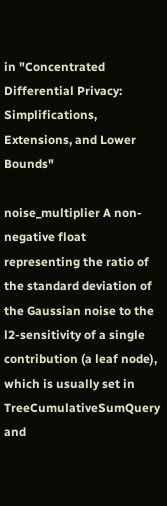in "Concentrated Differential Privacy: Simplifications, Extensions, and Lower Bounds"

noise_multiplier A non-negative float representing the ratio of the standard deviation of the Gaussian noise to the l2-sensitivity of a single contribution (a leaf node), which is usually set in TreeCumulativeSumQuery and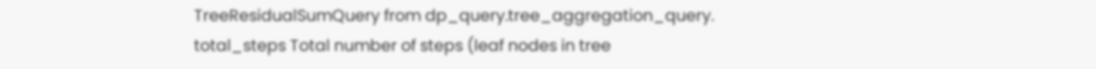TreeResidualSumQuery from dp_query.tree_aggregation_query.
total_steps Total number of steps (leaf nodes in tree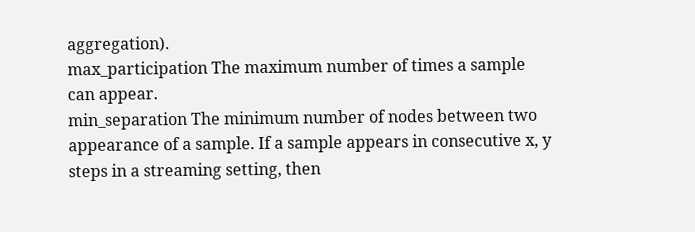aggregation).
max_participation The maximum number of times a sample can appear.
min_separation The minimum number of nodes between two appearance of a sample. If a sample appears in consecutive x, y steps in a streaming setting, then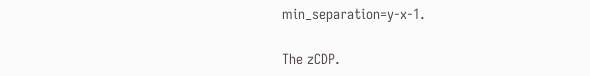min_separation=y-x-1.

The zCDP.